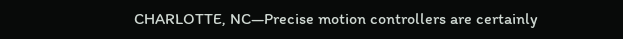CHARLOTTE, NC—Precise motion controllers are certainly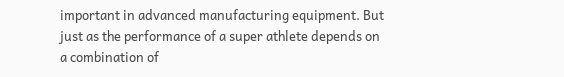important in advanced manufacturing equipment. But just as the performance of a super athlete depends on a combination of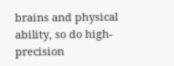brains and physical ability, so do high-precision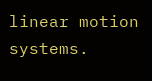linear motion systems.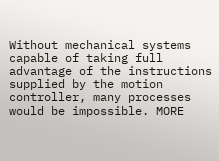Without mechanical systems capable of taking full advantage of the instructions supplied by the motion controller, many processes would be impossible. MORE